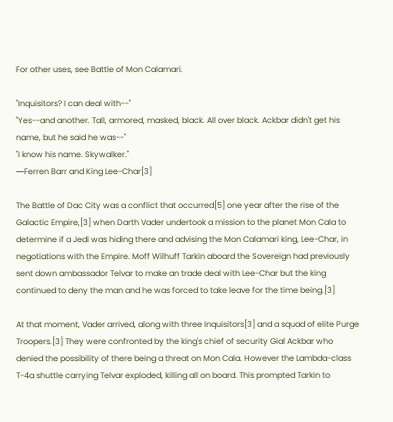For other uses, see Battle of Mon Calamari.

"Inquisitors? I can deal with--"
"Yes--and another. Tall, armored, masked, black. All over black. Ackbar didn't get his name, but he said he was--"
"I know his name. Skywalker."
―Ferren Barr and King Lee-Char[3]

The Battle of Dac City was a conflict that occurred[5] one year after the rise of the Galactic Empire,[3] when Darth Vader undertook a mission to the planet Mon Cala to determine if a Jedi was hiding there and advising the Mon Calamari king, Lee-Char, in negotiations with the Empire. Moff Wilhuff Tarkin aboard the Sovereign had previously sent down ambassador Telvar to make an trade deal with Lee-Char but the king continued to deny the man and he was forced to take leave for the time being.[3]

At that moment, Vader arrived, along with three Inquisitors[3] and a squad of elite Purge Troopers.[3] They were confronted by the king's chief of security Gial Ackbar who denied the possibility of there being a threat on Mon Cala. However the Lambda-class T-4a shuttle carrying Telvar exploded, killing all on board. This prompted Tarkin to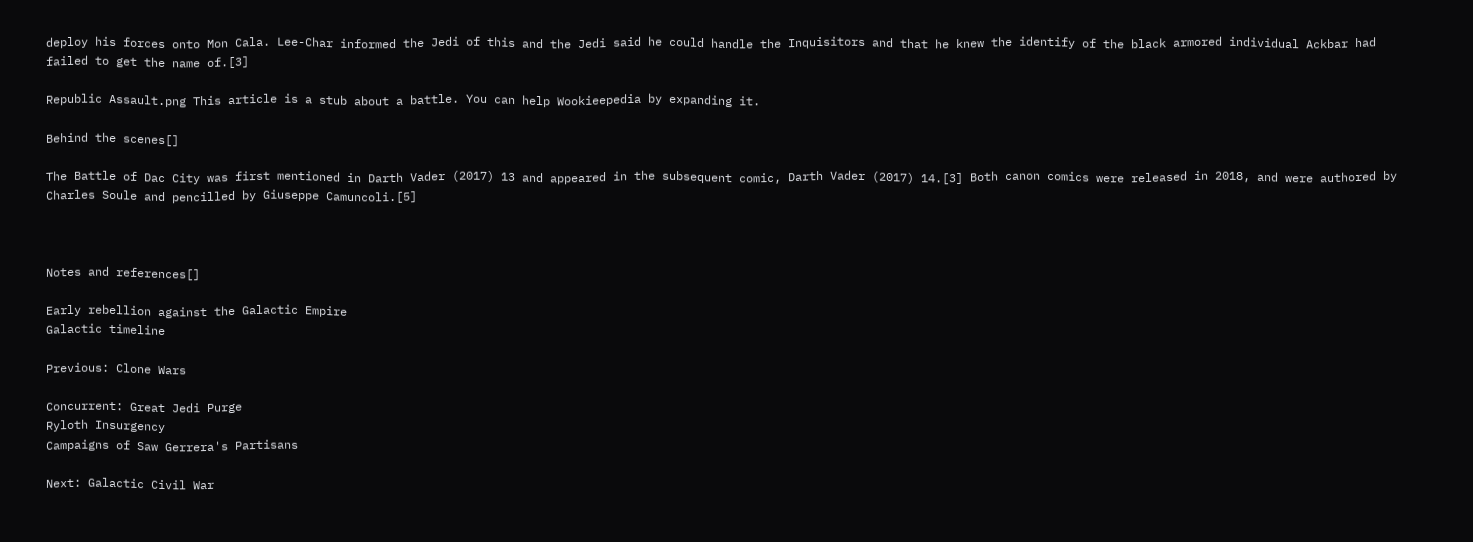deploy his forces onto Mon Cala. Lee-Char informed the Jedi of this and the Jedi said he could handle the Inquisitors and that he knew the identify of the black armored individual Ackbar had failed to get the name of.[3]

Republic Assault.png This article is a stub about a battle. You can help Wookieepedia by expanding it.

Behind the scenes[]

The Battle of Dac City was first mentioned in Darth Vader (2017) 13 and appeared in the subsequent comic, Darth Vader (2017) 14.[3] Both canon comics were released in 2018, and were authored by Charles Soule and pencilled by Giuseppe Camuncoli.[5]



Notes and references[]

Early rebellion against the Galactic Empire
Galactic timeline

Previous: Clone Wars

Concurrent: Great Jedi Purge
Ryloth Insurgency
Campaigns of Saw Gerrera's Partisans

Next: Galactic Civil War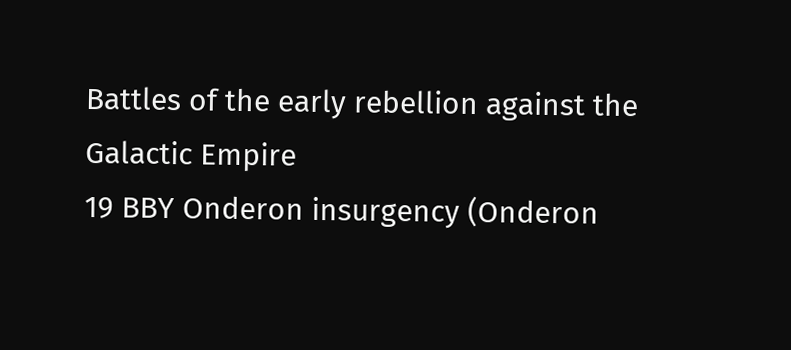Battles of the early rebellion against the Galactic Empire
19 BBY Onderon insurgency (Onderon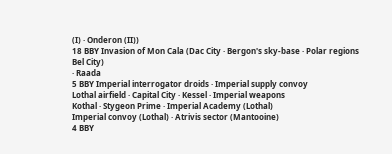(I) · Onderon (II))
18 BBY Invasion of Mon Cala (Dac City · Bergon's sky-base · Polar regions
Bel City)
· Raada
5 BBY Imperial interrogator droids · Imperial supply convoy
Lothal airfield · Capital City · Kessel · Imperial weapons
Kothal · Stygeon Prime · Imperial Academy (Lothal)
Imperial convoy (Lothal) · Atrivis sector (Mantooine)
4 BBY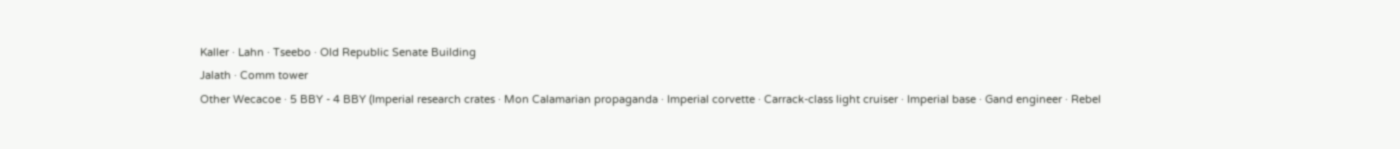Kaller · Lahn · Tseebo · Old Republic Senate Building
Jalath · Comm tower
Other Wecacoe · 5 BBY - 4 BBY (Imperial research crates · Mon Calamarian propaganda · Imperial corvette · Carrack-class light cruiser · Imperial base · Gand engineer · Rebel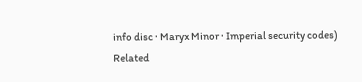info disc · Maryx Minor · Imperial security codes)
Related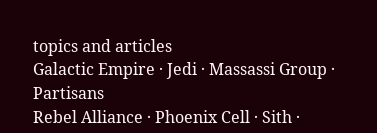topics and articles
Galactic Empire · Jedi · Massassi Group · Partisans
Rebel Alliance · Phoenix Cell · Sith ·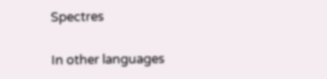Spectres

In other languages